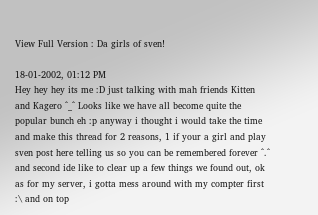View Full Version : Da girls of sven!

18-01-2002, 01:12 PM
Hey hey hey its me :D just talking with mah friends Kitten and Kagero ^_^ Looks like we have all become quite the popular bunch eh :p anyway i thought i would take the time and make this thread for 2 reasons, 1 if your a girl and play sven post here telling us so you can be remembered forever ^.^ and second ide like to clear up a few things we found out, ok as for my server, i gotta mess around with my compter first :\ and on top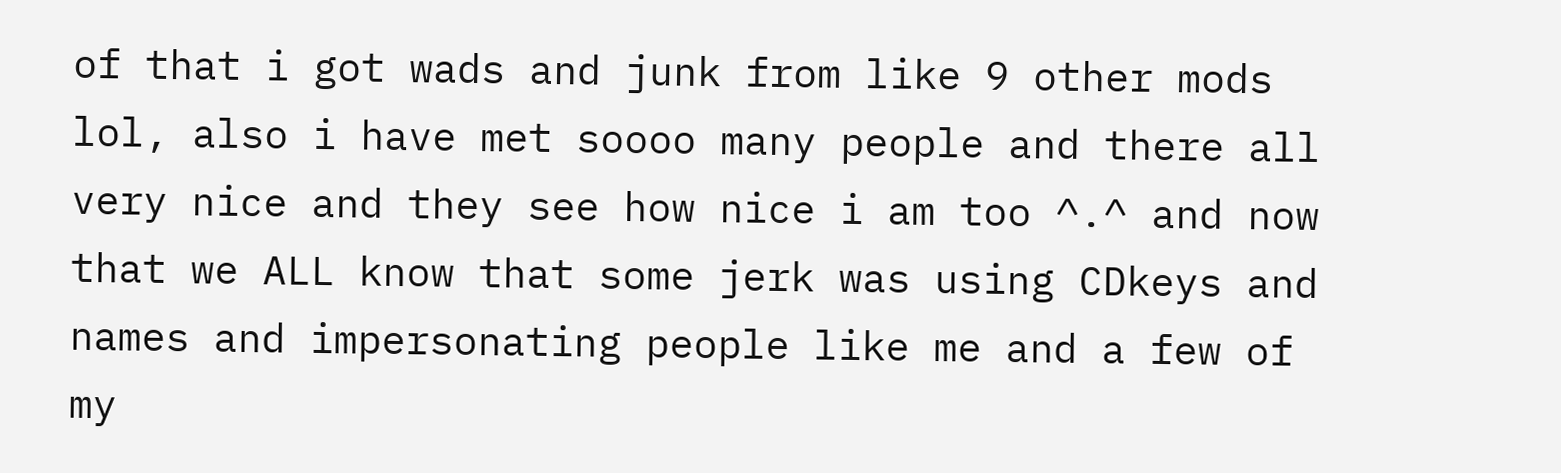of that i got wads and junk from like 9 other mods lol, also i have met soooo many people and there all very nice and they see how nice i am too ^.^ and now that we ALL know that some jerk was using CDkeys and names and impersonating people like me and a few of my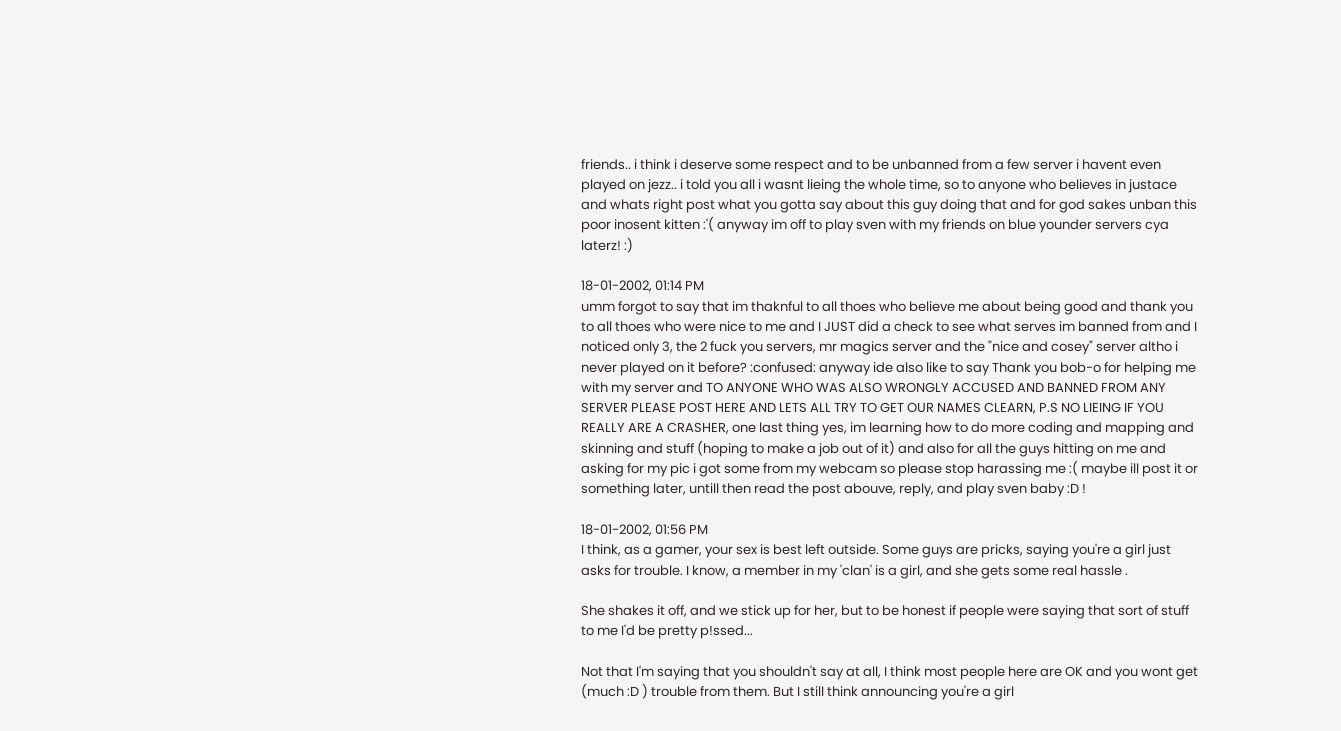friends.. i think i deserve some respect and to be unbanned from a few server i havent even played on jezz.. i told you all i wasnt lieing the whole time, so to anyone who believes in justace and whats right post what you gotta say about this guy doing that and for god sakes unban this poor inosent kitten :'( anyway im off to play sven with my friends on blue younder servers cya laterz! :)

18-01-2002, 01:14 PM
umm forgot to say that im thaknful to all thoes who believe me about being good and thank you to all thoes who were nice to me and I JUST did a check to see what serves im banned from and I noticed only 3, the 2 fuck you servers, mr magics server and the "nice and cosey" server altho i never played on it before? :confused: anyway ide also like to say Thank you bob-o for helping me with my server and TO ANYONE WHO WAS ALSO WRONGLY ACCUSED AND BANNED FROM ANY SERVER PLEASE POST HERE AND LETS ALL TRY TO GET OUR NAMES CLEARN, P.S NO LIEING IF YOU REALLY ARE A CRASHER, one last thing yes, im learning how to do more coding and mapping and skinning and stuff (hoping to make a job out of it) and also for all the guys hitting on me and asking for my pic i got some from my webcam so please stop harassing me :( maybe ill post it or something later, untill then read the post abouve, reply, and play sven baby :D !

18-01-2002, 01:56 PM
I think, as a gamer, your sex is best left outside. Some guys are pricks, saying you're a girl just asks for trouble. I know, a member in my 'clan' is a girl, and she gets some real hassle .

She shakes it off, and we stick up for her, but to be honest if people were saying that sort of stuff to me I'd be pretty p!ssed...

Not that I'm saying that you shouldn't say at all, I think most people here are OK and you wont get (much :D ) trouble from them. But I still think announcing you're a girl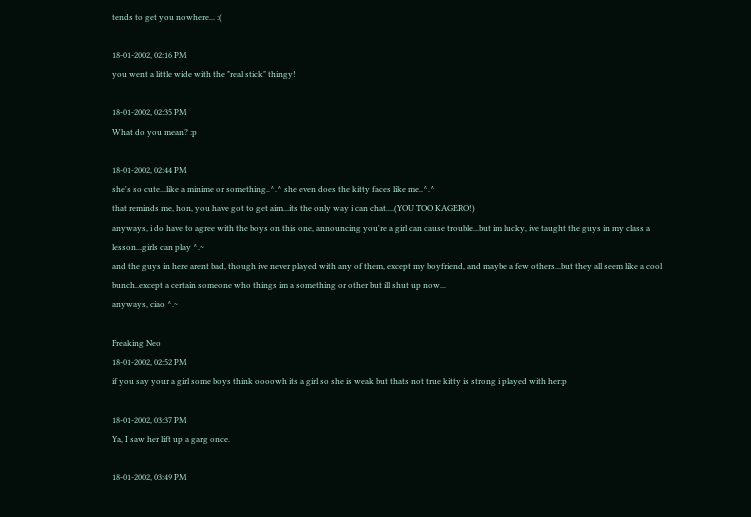tends to get you nowhere... :(

18-01-2002, 02:16 PM
you went a little wide with the "real stick" thingy!

18-01-2002, 02:35 PM
What do you mean? :p

18-01-2002, 02:44 PM
she's so cute...like a minime or something..^.^ she even does the kitty faces like me..^.^
that reminds me, hon, you have got to get aim...its the only way i can chat....(YOU TOO KAGERO!)
anyways, i do have to agree with the boys on this one, announcing you're a girl can cause trouble...but im lucky, ive taught the guys in my class a lesson...girls can play ^.~
and the guys in here arent bad, though ive never played with any of them, except my boyfriend, and maybe a few others...but they all seem like a cool bunch..except a certain someone who things im a something or other but ill shut up now...
anyways, ciao ^.~

Freaking Neo
18-01-2002, 02:52 PM
if you say your a girl some boys think oooowh its a girl so she is weak but thats not true kitty is strong i played with her:p

18-01-2002, 03:37 PM
Ya, I saw her lift up a garg once.

18-01-2002, 03:49 PM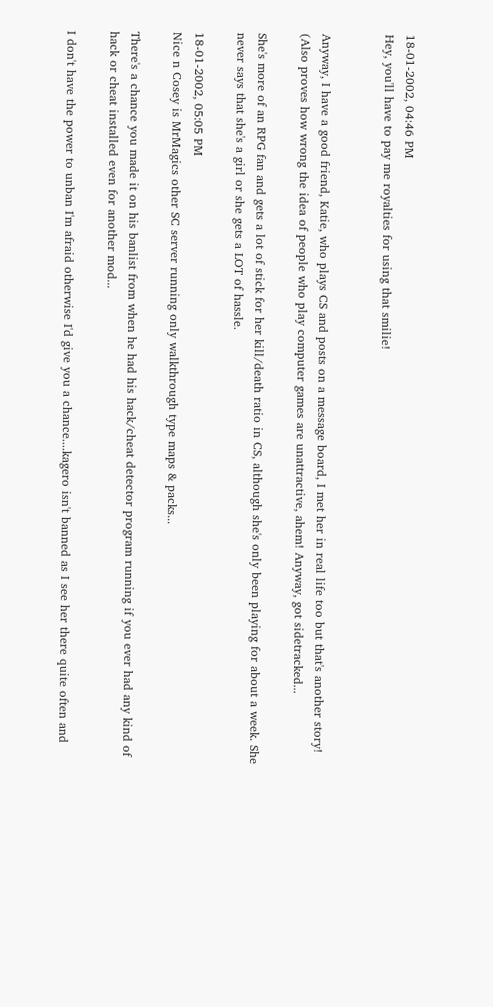18-01-2002, 04:46 PM
Hey, you'll have to pay me royalties for using that smilie!


Anyway, I have a good friend, Katie, who plays CS and posts on a message board, I met her in real life too but that's another story! (Also proves how wrong the idea of people who play computer games are unattractive, ahem! Anyway, got sidetracked...

She's more of an RPG fan and gets a lot of stick for her kill/death ratio in CS, although she's only been playing for about a week. She never says that she's a girl or she gets a LOT of hassle.

18-01-2002, 05:05 PM
Nice n Cosey is MrMagics other SC server running only walkthrough type maps & packs...

There's a chance you made it on his banlist from when he had his hack/cheat detector program running if you ever had any kind of hack or cheat installed even for another mod...

I don't have the power to unban I'm afraid otherwise I'd give you a chance....kagero isn't banned as I see her there quite often and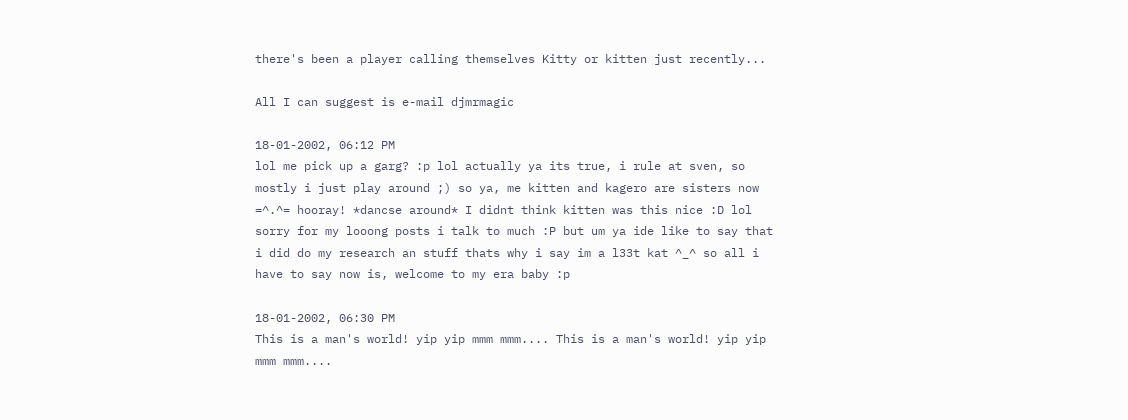there's been a player calling themselves Kitty or kitten just recently...

All I can suggest is e-mail djmrmagic

18-01-2002, 06:12 PM
lol me pick up a garg? :p lol actually ya its true, i rule at sven, so mostly i just play around ;) so ya, me kitten and kagero are sisters now =^.^= hooray! *dancse around* I didnt think kitten was this nice :D lol sorry for my looong posts i talk to much :P but um ya ide like to say that i did do my research an stuff thats why i say im a l33t kat ^_^ so all i have to say now is, welcome to my era baby :p

18-01-2002, 06:30 PM
This is a man's world! yip yip mmm mmm.... This is a man's world! yip yip mmm mmm....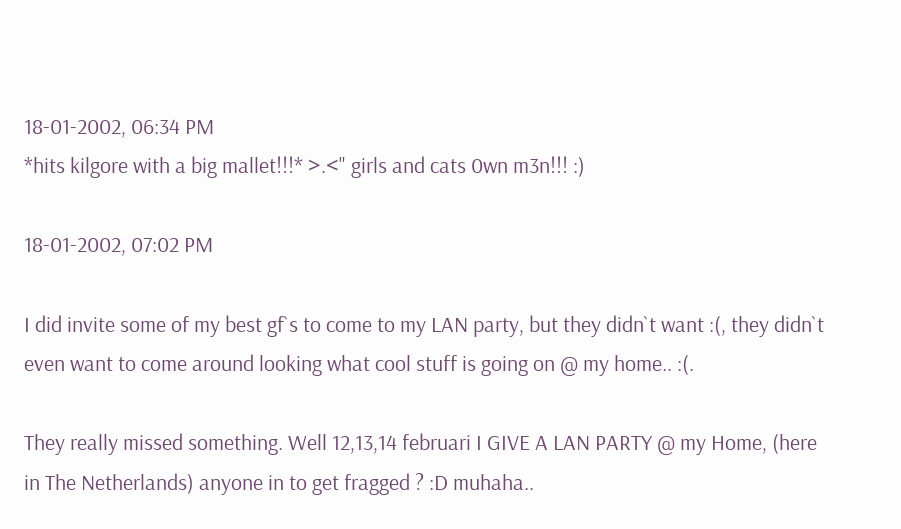18-01-2002, 06:34 PM
*hits kilgore with a big mallet!!!* >.<" girls and cats 0wn m3n!!! :)

18-01-2002, 07:02 PM

I did invite some of my best gf`s to come to my LAN party, but they didn`t want :(, they didn`t even want to come around looking what cool stuff is going on @ my home.. :(.

They really missed something. Well 12,13,14 februari I GIVE A LAN PARTY @ my Home, (here in The Netherlands) anyone in to get fragged ? :D muhaha..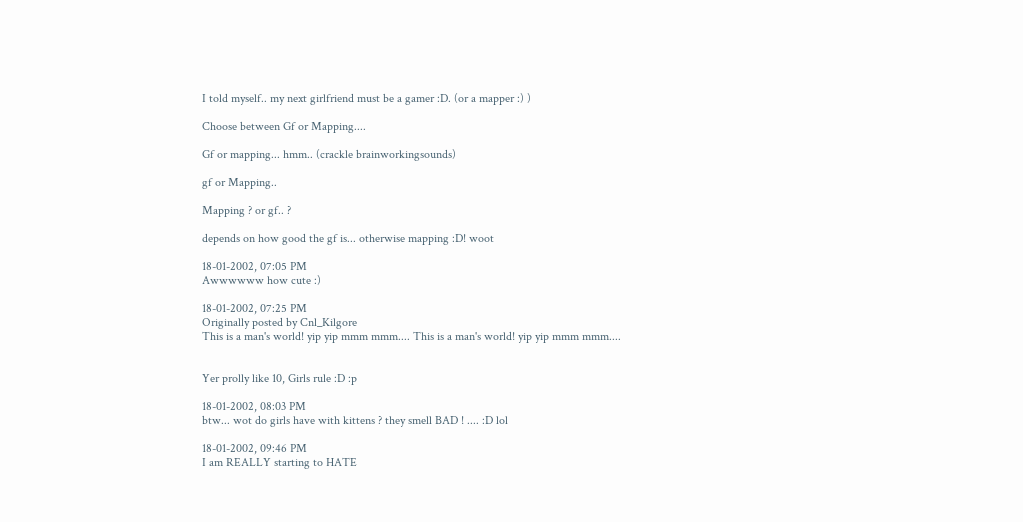I told myself.. my next girlfriend must be a gamer :D. (or a mapper :) )

Choose between Gf or Mapping....

Gf or mapping... hmm.. (crackle brainworkingsounds)

gf or Mapping..

Mapping ? or gf.. ?

depends on how good the gf is... otherwise mapping :D! woot

18-01-2002, 07:05 PM
Awwwwww how cute :)

18-01-2002, 07:25 PM
Originally posted by Cnl_Kilgore
This is a man's world! yip yip mmm mmm.... This is a man's world! yip yip mmm mmm....


Yer prolly like 10, Girls rule :D :p

18-01-2002, 08:03 PM
btw... wot do girls have with kittens ? they smell BAD ! .... :D lol

18-01-2002, 09:46 PM
I am REALLY starting to HATE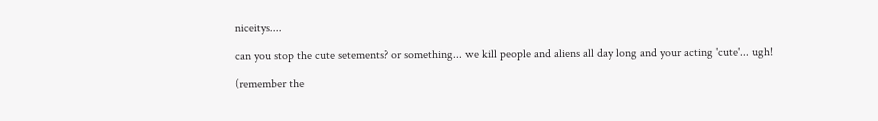niceitys....

can you stop the cute setements? or something... we kill people and aliens all day long and your acting 'cute'... ugh!

(remember the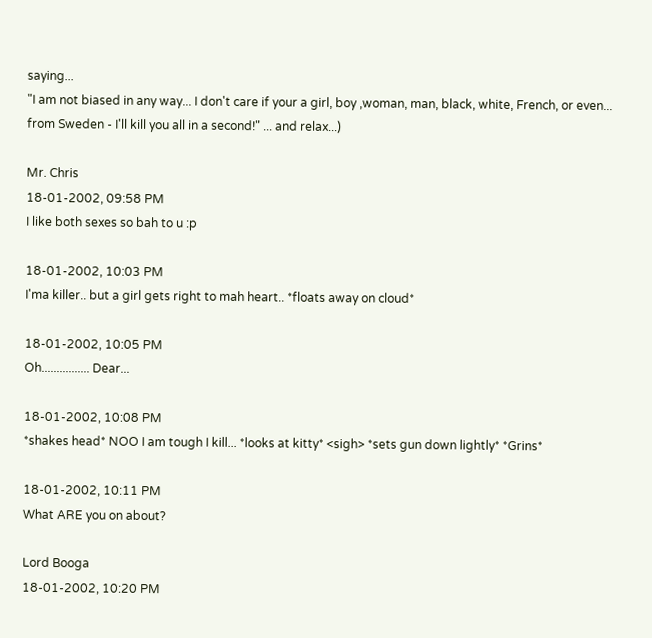saying...
"I am not biased in any way... I don't care if your a girl, boy ,woman, man, black, white, French, or even... from Sweden - I'll kill you all in a second!" ... and relax...)

Mr. Chris
18-01-2002, 09:58 PM
I like both sexes so bah to u :p

18-01-2002, 10:03 PM
I'ma killer.. but a girl gets right to mah heart.. *floats away on cloud*

18-01-2002, 10:05 PM
Oh................ Dear...

18-01-2002, 10:08 PM
*shakes head* NOO I am tough I kill... *looks at kitty* <sigh> *sets gun down lightly* *Grins*

18-01-2002, 10:11 PM
What ARE you on about?

Lord Booga
18-01-2002, 10:20 PM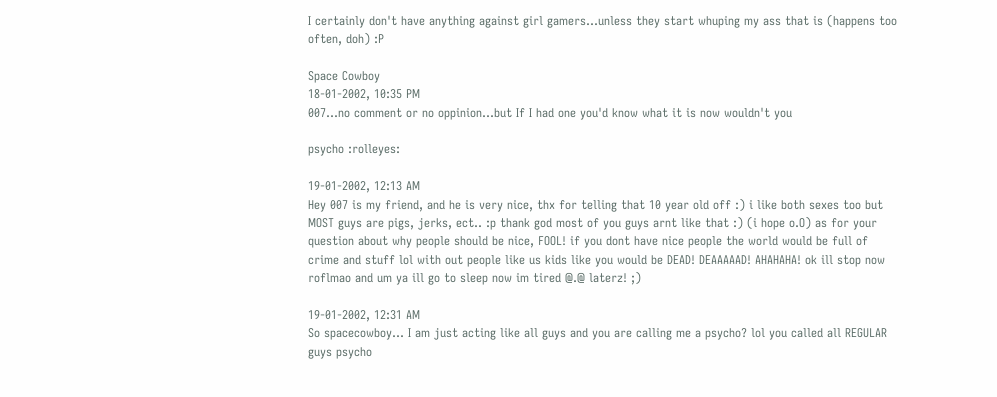I certainly don't have anything against girl gamers...unless they start whuping my ass that is (happens too often, doh) :P

Space Cowboy
18-01-2002, 10:35 PM
007...no comment or no oppinion...but If I had one you'd know what it is now wouldn't you

psycho :rolleyes:

19-01-2002, 12:13 AM
Hey 007 is my friend, and he is very nice, thx for telling that 10 year old off :) i like both sexes too but MOST guys are pigs, jerks, ect.. :p thank god most of you guys arnt like that :) (i hope o.O) as for your question about why people should be nice, FOOL! if you dont have nice people the world would be full of crime and stuff lol with out people like us kids like you would be DEAD! DEAAAAAD! AHAHAHA! ok ill stop now roflmao and um ya ill go to sleep now im tired @.@ laterz! ;)

19-01-2002, 12:31 AM
So spacecowboy... I am just acting like all guys and you are calling me a psycho? lol you called all REGULAR guys psycho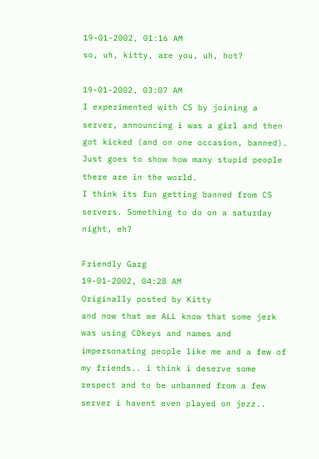19-01-2002, 01:16 AM
so, uh, kitty, are you, uh, hot?

19-01-2002, 03:07 AM
I experimented with CS by joining a server, announcing i was a girl and then got kicked (and on one occasion, banned). Just goes to show how many stupid people there are in the world.
I think its fun getting banned from CS servers. Something to do on a saturday night, eh?

Friendly Garg
19-01-2002, 04:28 AM
Originally posted by Kitty
and now that we ALL know that some jerk was using CDkeys and names and impersonating people like me and a few of my friends.. i think i deserve some respect and to be unbanned from a few server i havent even played on jezz..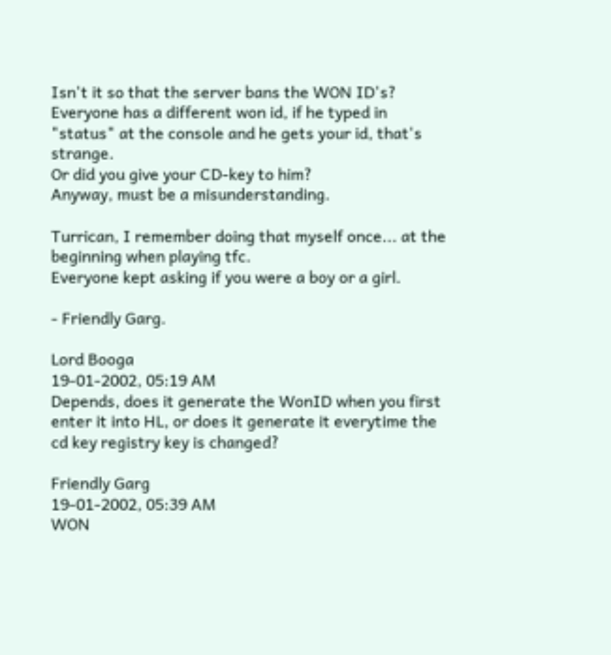Isn't it so that the server bans the WON ID's?
Everyone has a different won id, if he typed in "status" at the console and he gets your id, that's strange.
Or did you give your CD-key to him?
Anyway, must be a misunderstanding.

Turrican, I remember doing that myself once... at the beginning when playing tfc.
Everyone kept asking if you were a boy or a girl.

- Friendly Garg.

Lord Booga
19-01-2002, 05:19 AM
Depends, does it generate the WonID when you first enter it into HL, or does it generate it everytime the cd key registry key is changed?

Friendly Garg
19-01-2002, 05:39 AM
WON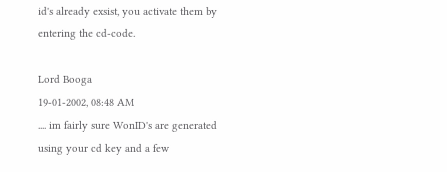id's already exsist, you activate them by entering the cd-code.

Lord Booga
19-01-2002, 08:48 AM
.... im fairly sure WonID's are generated using your cd key and a few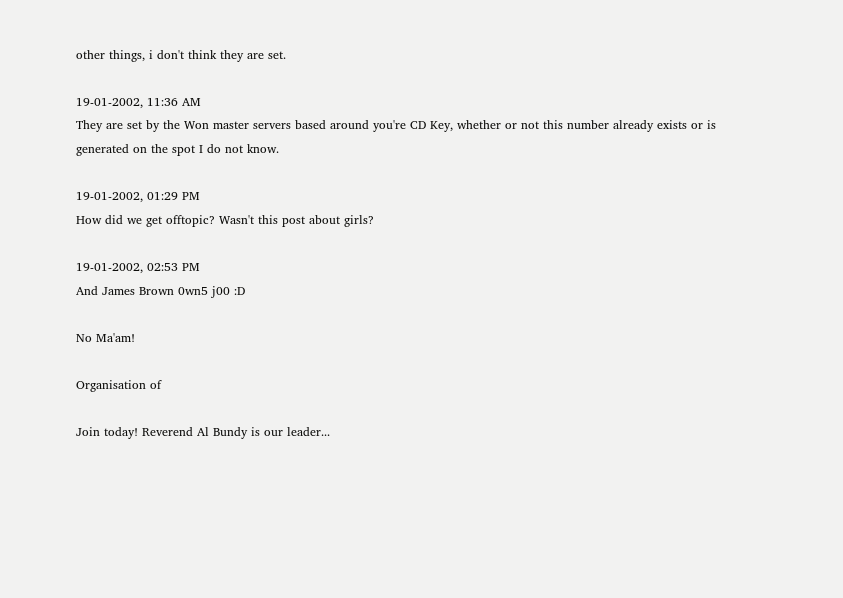other things, i don't think they are set.

19-01-2002, 11:36 AM
They are set by the Won master servers based around you're CD Key, whether or not this number already exists or is generated on the spot I do not know.

19-01-2002, 01:29 PM
How did we get offtopic? Wasn't this post about girls?

19-01-2002, 02:53 PM
And James Brown 0wn5 j00 :D

No Ma'am!

Organisation of

Join today! Reverend Al Bundy is our leader...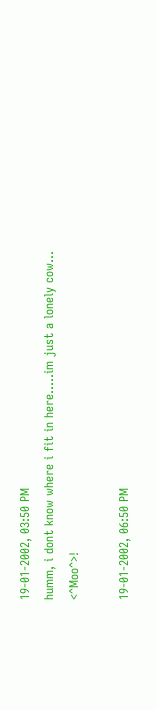19-01-2002, 03:50 PM
humm, i dont know where i fit in here.....im just a lonely cow... <^Moo^>!

19-01-2002, 06:50 PM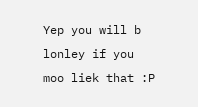Yep you will b lonley if you moo liek that :P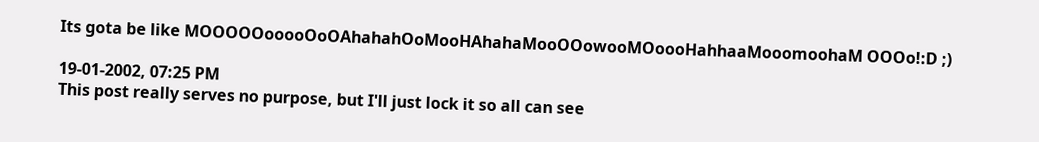Its gota be like MOOOOOooooOoOAhahahOoMooHAhahaMooOOowooMOoooHahhaaMooomoohaM OOOo!:D ;)

19-01-2002, 07:25 PM
This post really serves no purpose, but I'll just lock it so all can see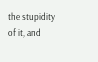the stupidity of it, and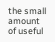the small amount of useful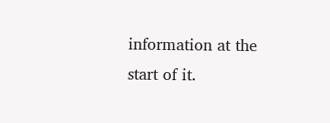information at the start of it.